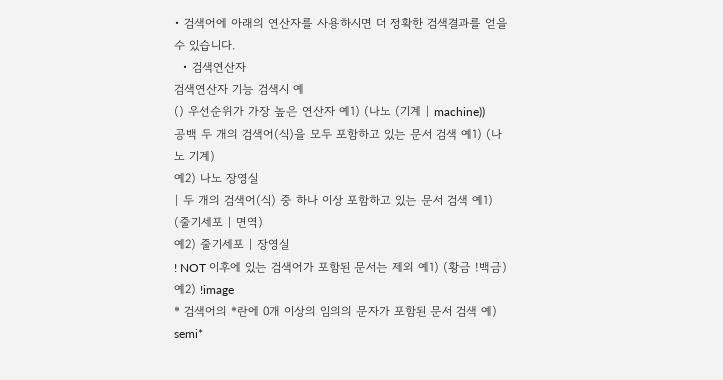• 검색어에 아래의 연산자를 사용하시면 더 정확한 검색결과를 얻을 수 있습니다.
  • 검색연산자
검색연산자 기능 검색시 예
() 우선순위가 가장 높은 연산자 예1) (나노 (기계 | machine))
공백 두 개의 검색어(식)을 모두 포함하고 있는 문서 검색 예1) (나노 기계)
예2) 나노 장영실
| 두 개의 검색어(식) 중 하나 이상 포함하고 있는 문서 검색 예1) (줄기세포 | 면역)
예2) 줄기세포 | 장영실
! NOT 이후에 있는 검색어가 포함된 문서는 제외 예1) (황금 !백금)
예2) !image
* 검색어의 *란에 0개 이상의 임의의 문자가 포함된 문서 검색 예) semi*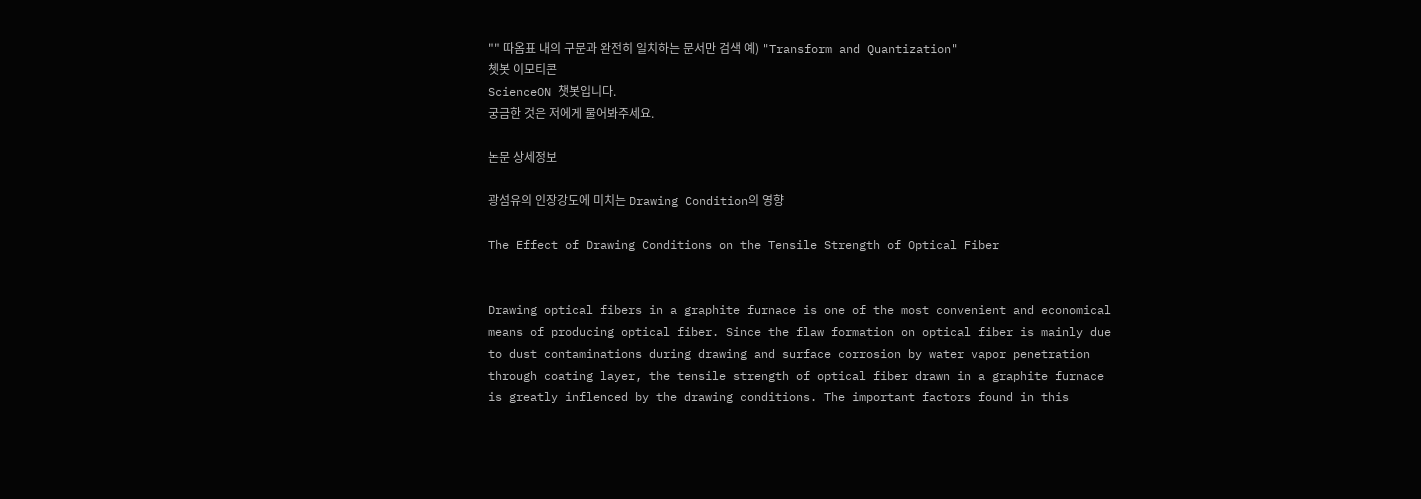"" 따옴표 내의 구문과 완전히 일치하는 문서만 검색 예) "Transform and Quantization"
쳇봇 이모티콘
ScienceON 챗봇입니다.
궁금한 것은 저에게 물어봐주세요.

논문 상세정보

광섬유의 인장강도에 미치는 Drawing Condition의 영향

The Effect of Drawing Conditions on the Tensile Strength of Optical Fiber


Drawing optical fibers in a graphite furnace is one of the most convenient and economical means of producing optical fiber. Since the flaw formation on optical fiber is mainly due to dust contaminations during drawing and surface corrosion by water vapor penetration through coating layer, the tensile strength of optical fiber drawn in a graphite furnace is greatly inflenced by the drawing conditions. The important factors found in this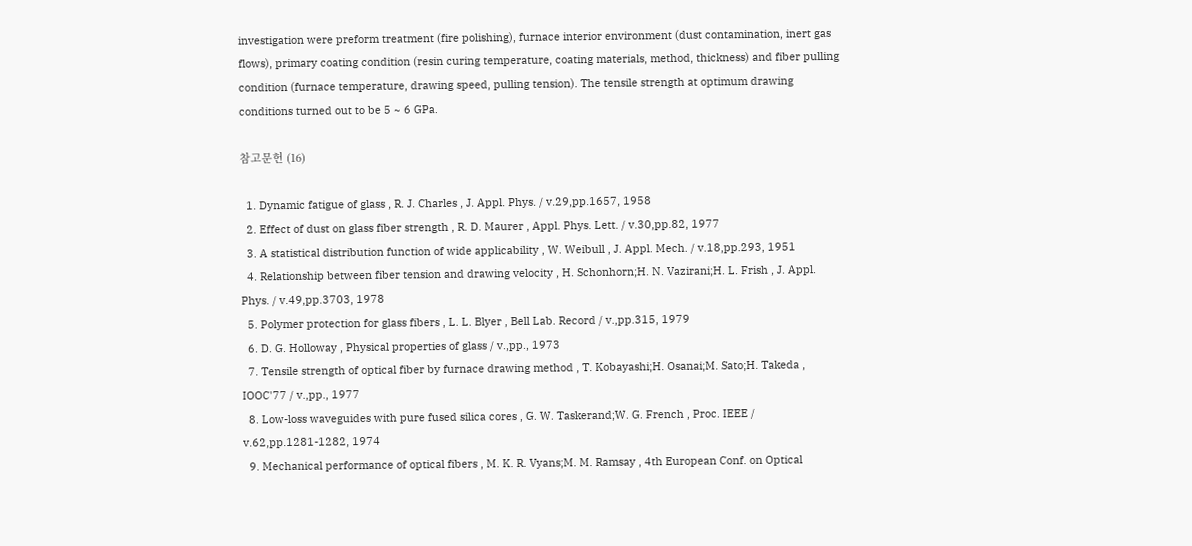investigation were preform treatment (fire polishing), furnace interior environment (dust contamination, inert gas flows), primary coating condition (resin curing temperature, coating materials, method, thickness) and fiber pulling condition (furnace temperature, drawing speed, pulling tension). The tensile strength at optimum drawing conditions turned out to be 5 ~ 6 GPa.

참고문헌 (16)

  1. Dynamic fatigue of glass , R. J. Charles , J. Appl. Phys. / v.29,pp.1657, 1958
  2. Effect of dust on glass fiber strength , R. D. Maurer , Appl. Phys. Lett. / v.30,pp.82, 1977
  3. A statistical distribution function of wide applicability , W. Weibull , J. Appl. Mech. / v.18,pp.293, 1951
  4. Relationship between fiber tension and drawing velocity , H. Schonhorn;H. N. Vazirani;H. L. Frish , J. Appl. Phys. / v.49,pp.3703, 1978
  5. Polymer protection for glass fibers , L. L. Blyer , Bell Lab. Record / v.,pp.315, 1979
  6. D. G. Holloway , Physical properties of glass / v.,pp., 1973
  7. Tensile strength of optical fiber by furnace drawing method , T. Kobayashi;H. Osanai;M. Sato;H. Takeda , IOOC'77 / v.,pp., 1977
  8. Low-loss waveguides with pure fused silica cores , G. W. Taskerand;W. G. French , Proc. IEEE / v.62,pp.1281-1282, 1974
  9. Mechanical performance of optical fibers , M. K. R. Vyans;M. M. Ramsay , 4th European Conf. on Optical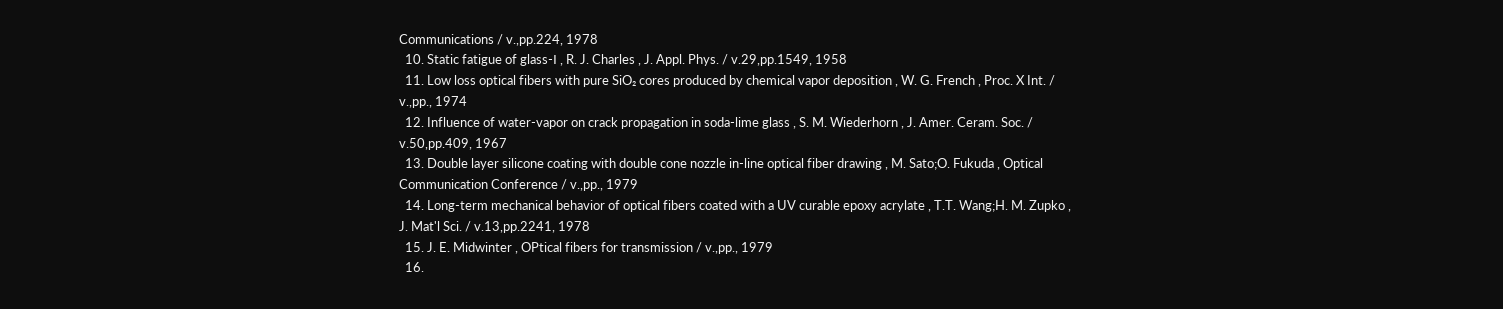Communications / v.,pp.224, 1978
  10. Static fatigue of glass-Ⅰ , R. J. Charles , J. Appl. Phys. / v.29,pp.1549, 1958
  11. Low loss optical fibers with pure SiO₂ cores produced by chemical vapor deposition , W. G. French , Proc. X Int. / v.,pp., 1974
  12. Influence of water-vapor on crack propagation in soda-lime glass , S. M. Wiederhorn , J. Amer. Ceram. Soc. / v.50,pp.409, 1967
  13. Double layer silicone coating with double cone nozzle in-line optical fiber drawing , M. Sato;O. Fukuda , Optical Communication Conference / v.,pp., 1979
  14. Long-term mechanical behavior of optical fibers coated with a UV curable epoxy acrylate , T.T. Wang;H. M. Zupko , J. Mat'l Sci. / v.13,pp.2241, 1978
  15. J. E. Midwinter , OPtical fibers for transmission / v.,pp., 1979
  16.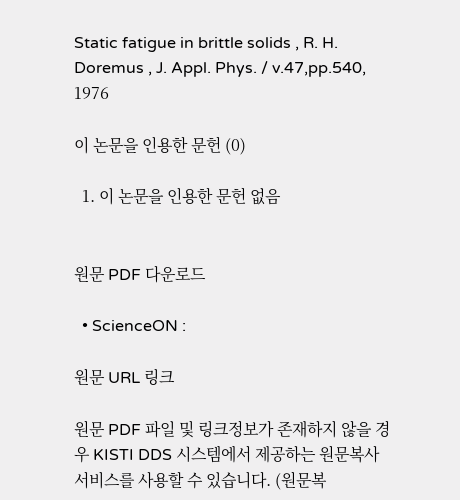Static fatigue in brittle solids , R. H. Doremus , J. Appl. Phys. / v.47,pp.540, 1976

이 논문을 인용한 문헌 (0)

  1. 이 논문을 인용한 문헌 없음


원문 PDF 다운로드

  • ScienceON :

원문 URL 링크

원문 PDF 파일 및 링크정보가 존재하지 않을 경우 KISTI DDS 시스템에서 제공하는 원문복사서비스를 사용할 수 있습니다. (원문복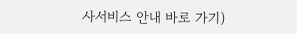사서비스 안내 바로 가기)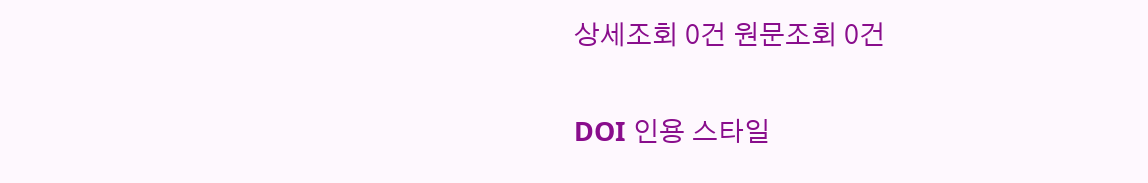상세조회 0건 원문조회 0건

DOI 인용 스타일